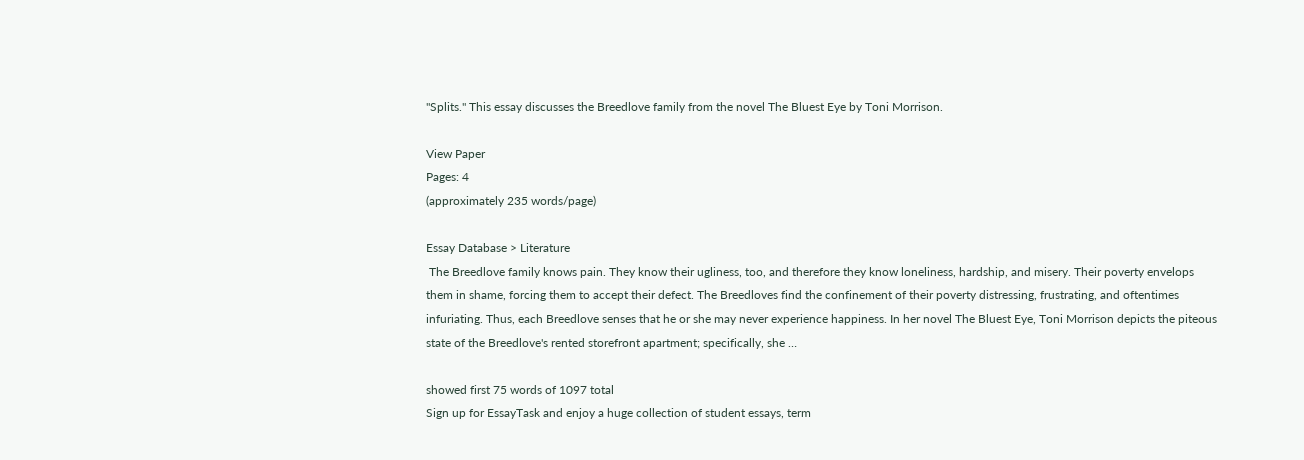"Splits." This essay discusses the Breedlove family from the novel The Bluest Eye by Toni Morrison.

View Paper
Pages: 4
(approximately 235 words/page)

Essay Database > Literature
 The Breedlove family knows pain. They know their ugliness, too, and therefore they know loneliness, hardship, and misery. Their poverty envelops them in shame, forcing them to accept their defect. The Breedloves find the confinement of their poverty distressing, frustrating, and oftentimes infuriating. Thus, each Breedlove senses that he or she may never experience happiness. In her novel The Bluest Eye, Toni Morrison depicts the piteous state of the Breedlove's rented storefront apartment; specifically, she …

showed first 75 words of 1097 total
Sign up for EssayTask and enjoy a huge collection of student essays, term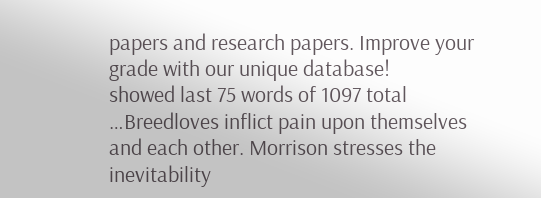papers and research papers. Improve your grade with our unique database!
showed last 75 words of 1097 total
…Breedloves inflict pain upon themselves and each other. Morrison stresses the inevitability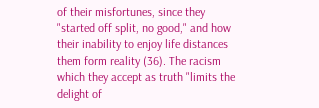of their misfortunes, since they "started off split, no good," and how their inability to enjoy life distances them form reality (36). The racism which they accept as truth "limits the delight of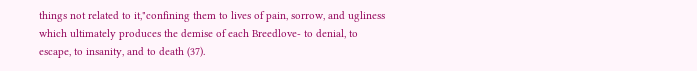things not related to it,"confining them to lives of pain, sorrow, and ugliness which ultimately produces the demise of each Breedlove- to denial, to escape, to insanity, and to death (37).